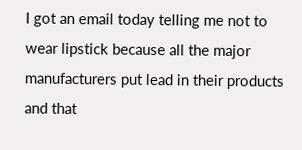I got an email today telling me not to wear lipstick because all the major manufacturers put lead in their products and that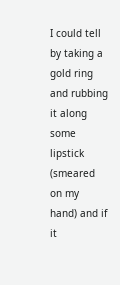I could tell by taking a gold ring and rubbing it along some lipstick (smeared on my hand) and if it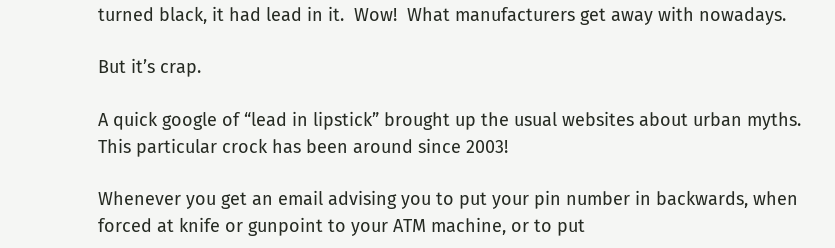turned black, it had lead in it.  Wow!  What manufacturers get away with nowadays.

But it’s crap.

A quick google of “lead in lipstick” brought up the usual websites about urban myths.  This particular crock has been around since 2003!

Whenever you get an email advising you to put your pin number in backwards, when forced at knife or gunpoint to your ATM machine, or to put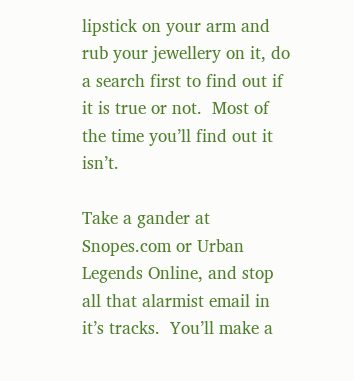lipstick on your arm and rub your jewellery on it, do a search first to find out if it is true or not.  Most of the time you’ll find out it isn’t.

Take a gander at Snopes.com or Urban Legends Online, and stop all that alarmist email in it’s tracks.  You’ll make a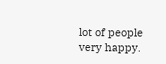lot of people very happy.